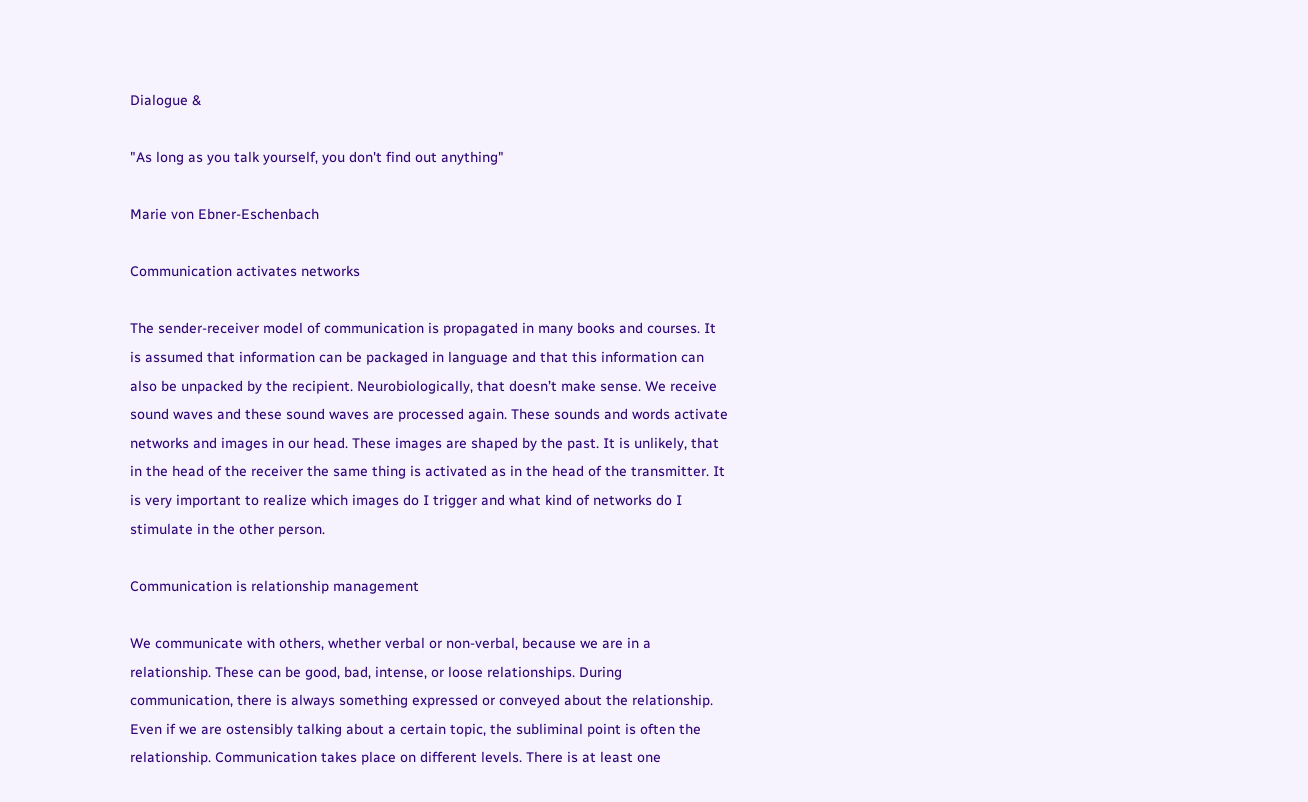Dialogue &

"As long as you talk yourself, you don't find out anything"

Marie von Ebner-Eschenbach

Communication activates networks

The sender-receiver model of communication is propagated in many books and courses. It is assumed that information can be packaged in language and that this information can also be unpacked by the recipient. Neurobiologically, that doesn’t make sense. We receive sound waves and these sound waves are processed again. These sounds and words activate networks and images in our head. These images are shaped by the past. It is unlikely, that in the head of the receiver the same thing is activated as in the head of the transmitter. It is very important to realize which images do I trigger and what kind of networks do I stimulate in the other person.

Communication is relationship management

We communicate with others, whether verbal or non-verbal, because we are in a relationship. These can be good, bad, intense, or loose relationships. During communication, there is always something expressed or conveyed about the relationship. Even if we are ostensibly talking about a certain topic, the subliminal point is often the relationship. Communication takes place on different levels. There is at least one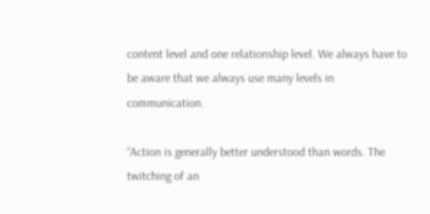content level and one relationship level. We always have to be aware that we always use many levels in communication.

“Action is generally better understood than words. The twitching of an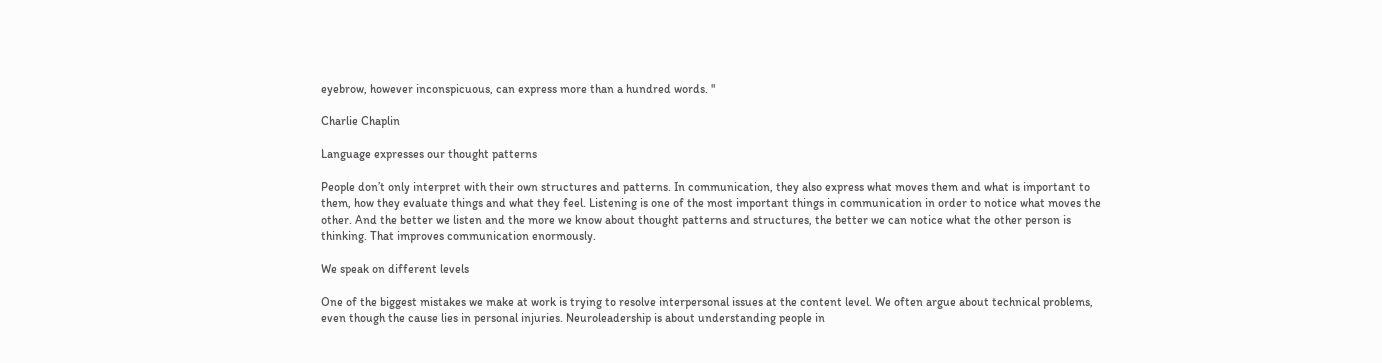eyebrow, however inconspicuous, can express more than a hundred words. "

Charlie Chaplin

Language expresses our thought patterns

People don’t only interpret with their own structures and patterns. In communication, they also express what moves them and what is important to them, how they evaluate things and what they feel. Listening is one of the most important things in communication in order to notice what moves the other. And the better we listen and the more we know about thought patterns and structures, the better we can notice what the other person is thinking. That improves communication enormously.

We speak on different levels

One of the biggest mistakes we make at work is trying to resolve interpersonal issues at the content level. We often argue about technical problems, even though the cause lies in personal injuries. Neuroleadership is about understanding people in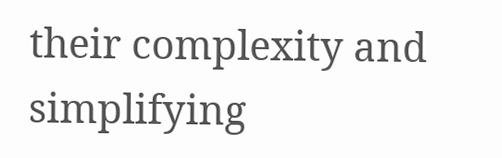their complexity and simplifying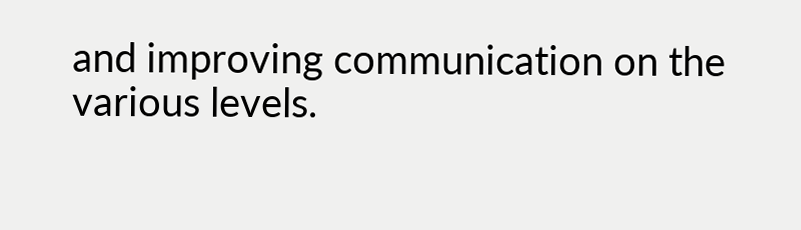and improving communication on the various levels.